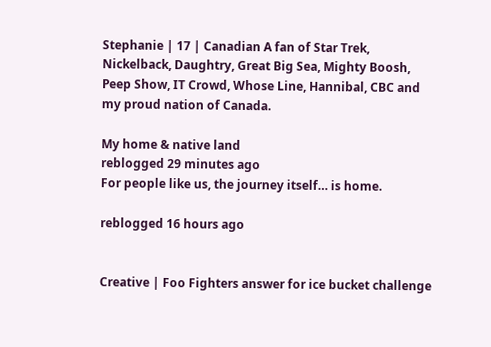Stephanie | 17 | Canadian A fan of Star Trek, Nickelback, Daughtry, Great Big Sea, Mighty Boosh, Peep Show, IT Crowd, Whose Line, Hannibal, CBC and my proud nation of Canada.

My home & native land
reblogged 29 minutes ago
For people like us, the journey itself… is home.

reblogged 16 hours ago


Creative | Foo Fighters answer for ice bucket challenge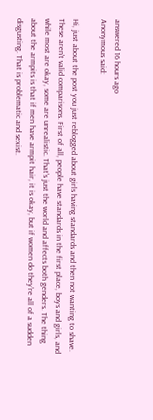answered 16 hours ago
Anonymous said:

Hi, just about the post you just reblogged about girls having standards and then not wanting to shave. These aren't valid comparisons. First of all, people have standards in the first place, boys and girls, and while most are okay, some are unrealistic. That's just the world and affects both genders. The thing about the armpits is that if men have armpit hair, it is okay, but if women do they're all of a sudden disgusting. That is problematic and sexist.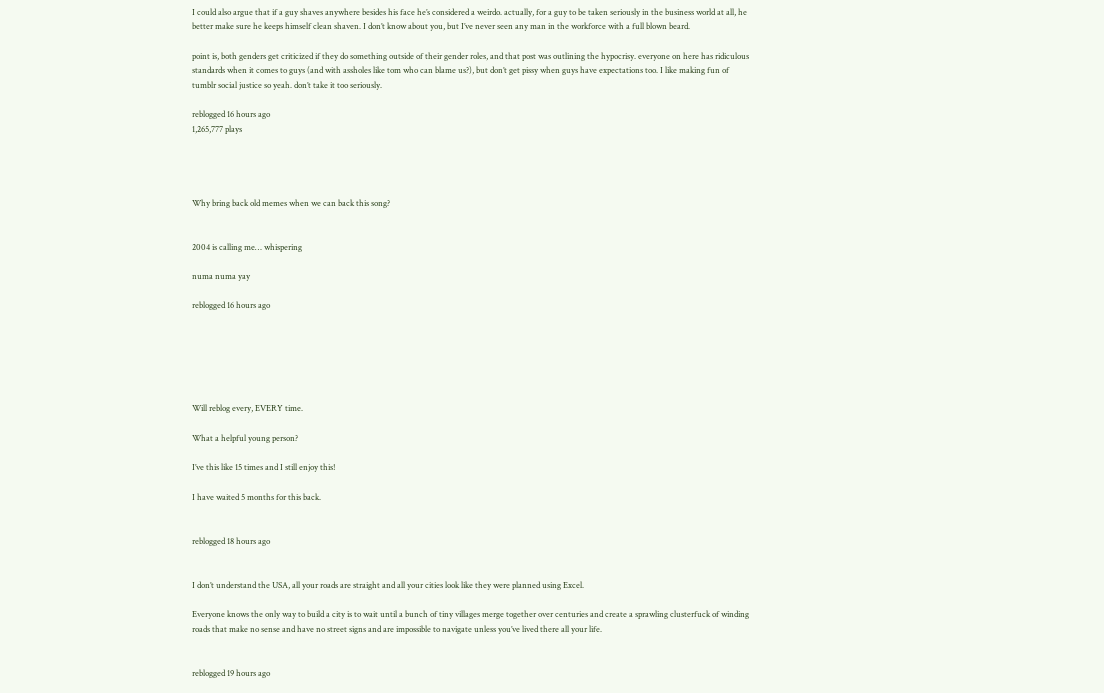I could also argue that if a guy shaves anywhere besides his face he’s considered a weirdo. actually, for a guy to be taken seriously in the business world at all, he better make sure he keeps himself clean shaven. I don’t know about you, but I’ve never seen any man in the workforce with a full blown beard.

point is, both genders get criticized if they do something outside of their gender roles, and that post was outlining the hypocrisy. everyone on here has ridiculous standards when it comes to guys (and with assholes like tom who can blame us?), but don’t get pissy when guys have expectations too. I like making fun of tumblr social justice so yeah. don’t take it too seriously.

reblogged 16 hours ago
1,265,777 plays




Why bring back old memes when we can back this song?


2004 is calling me… whispering

numa numa yay

reblogged 16 hours ago






Will reblog every, EVERY time.

What a helpful young person?

I’ve this like 15 times and I still enjoy this!

I have waited 5 months for this back.


reblogged 18 hours ago


I don’t understand the USA, all your roads are straight and all your cities look like they were planned using Excel.

Everyone knows the only way to build a city is to wait until a bunch of tiny villages merge together over centuries and create a sprawling clusterfuck of winding roads that make no sense and have no street signs and are impossible to navigate unless you’ve lived there all your life.


reblogged 19 hours ago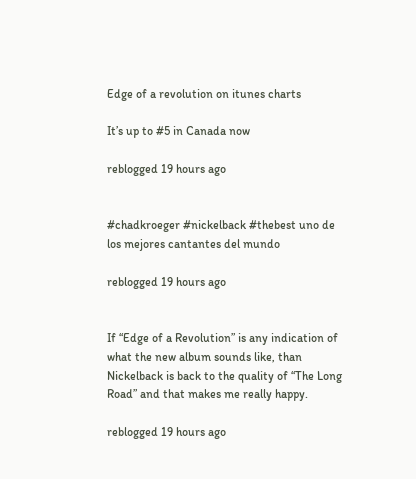Edge of a revolution on itunes charts

It’s up to #5 in Canada now

reblogged 19 hours ago


#chadkroeger #nickelback #thebest uno de los mejores cantantes del mundo

reblogged 19 hours ago


If “Edge of a Revolution” is any indication of what the new album sounds like, than Nickelback is back to the quality of “The Long Road” and that makes me really happy.

reblogged 19 hours ago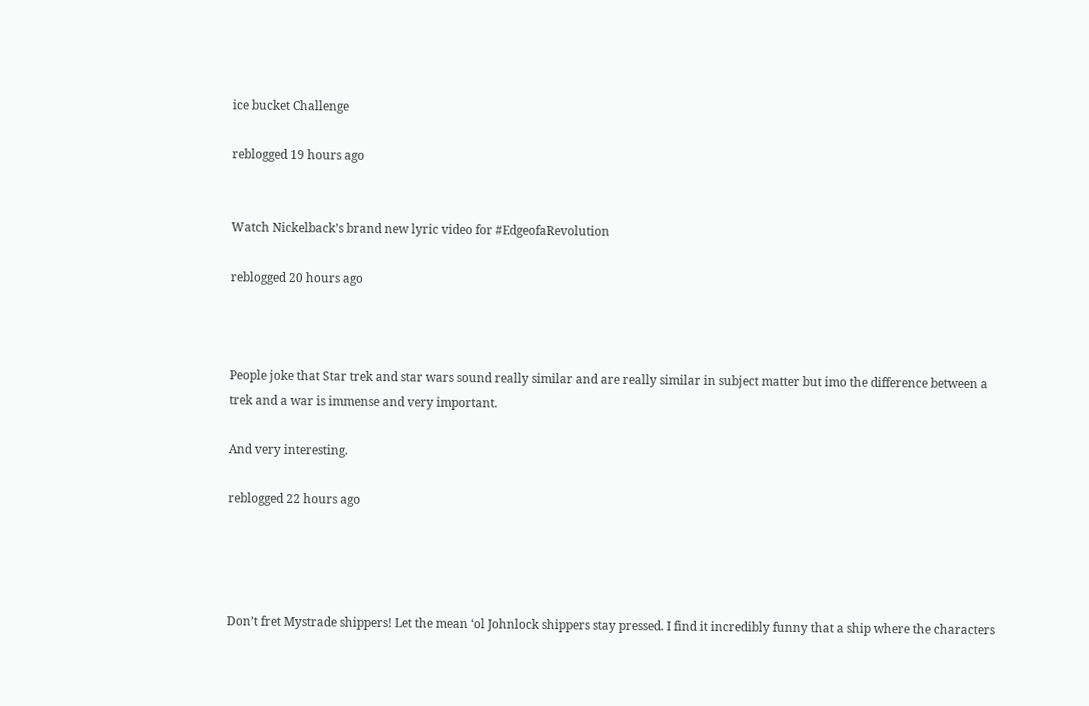ice bucket Challenge

reblogged 19 hours ago


Watch Nickelback’s brand new lyric video for #EdgeofaRevolution

reblogged 20 hours ago



People joke that Star trek and star wars sound really similar and are really similar in subject matter but imo the difference between a trek and a war is immense and very important.

And very interesting.

reblogged 22 hours ago




Don’t fret Mystrade shippers! Let the mean ‘ol Johnlock shippers stay pressed. I find it incredibly funny that a ship where the characters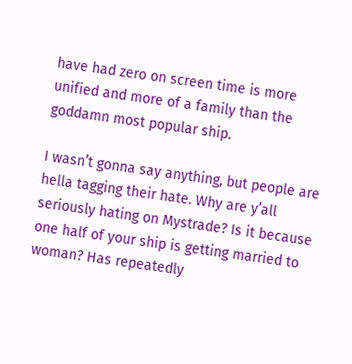have had zero on screen time is more unified and more of a family than the goddamn most popular ship.

I wasn’t gonna say anything, but people are hella tagging their hate. Why are y’all seriously hating on Mystrade? Is it because one half of your ship is getting married to woman? Has repeatedly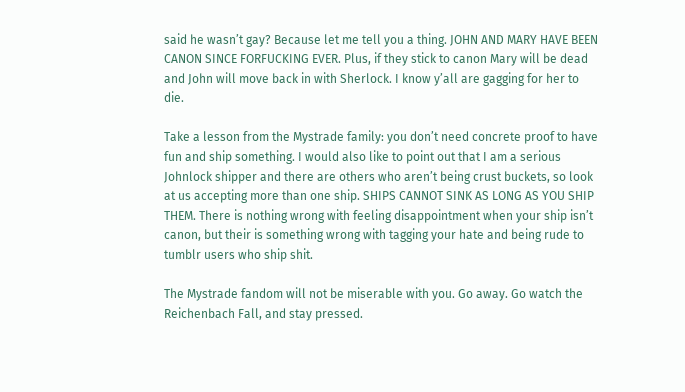said he wasn’t gay? Because let me tell you a thing. JOHN AND MARY HAVE BEEN CANON SINCE FORFUCKING EVER. Plus, if they stick to canon Mary will be dead and John will move back in with Sherlock. I know y’all are gagging for her to die.

Take a lesson from the Mystrade family: you don’t need concrete proof to have fun and ship something. I would also like to point out that I am a serious Johnlock shipper and there are others who aren’t being crust buckets, so look at us accepting more than one ship. SHIPS CANNOT SINK AS LONG AS YOU SHIP THEM. There is nothing wrong with feeling disappointment when your ship isn’t canon, but their is something wrong with tagging your hate and being rude to tumblr users who ship shit.

The Mystrade fandom will not be miserable with you. Go away. Go watch the Reichenbach Fall, and stay pressed.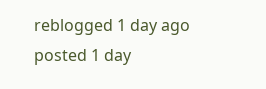reblogged 1 day ago
posted 1 day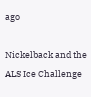ago

Nickelback and the ALS Ice Challenge